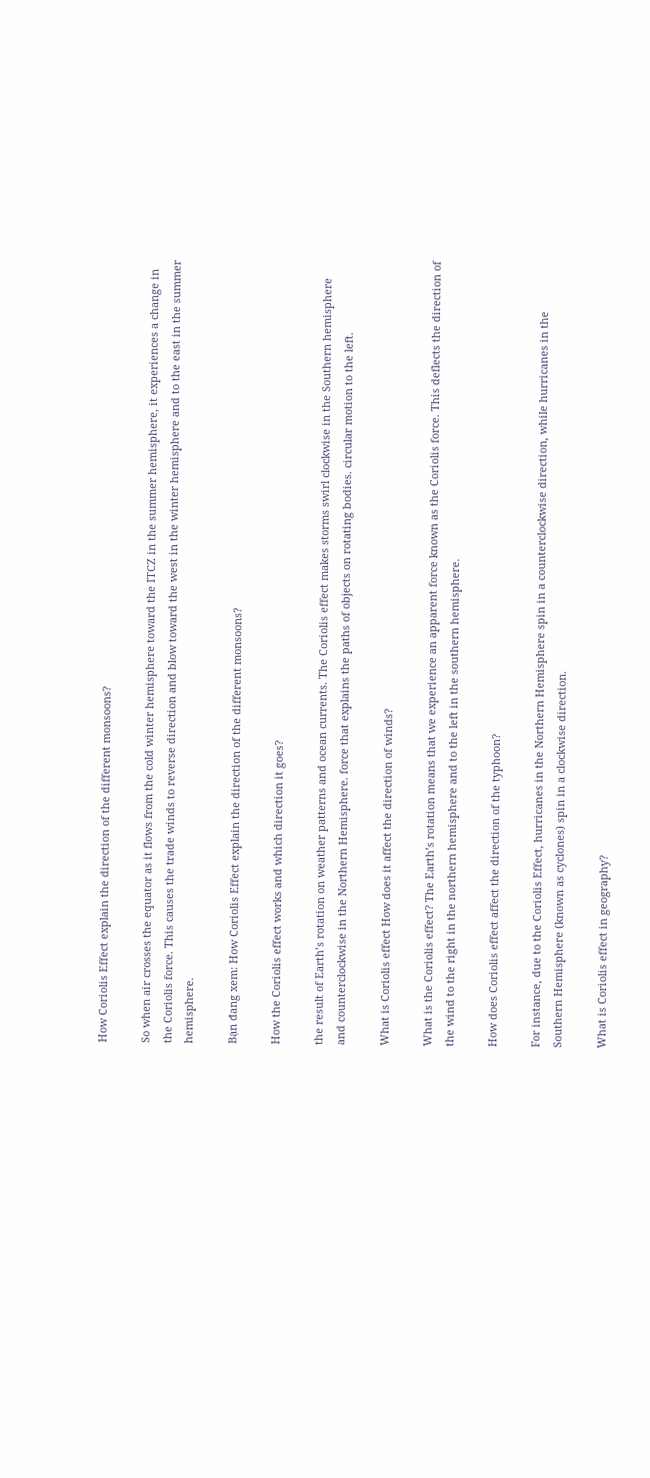How Coriolis Effect explain the direction of the different monsoons?

So when air crosses the equator as it flows from the cold winter hemisphere toward the ITCZ in the summer hemisphere, it experiences a change in the Coriolis force. This causes the trade winds to reverse direction and blow toward the west in the winter hemisphere and to the east in the summer hemisphere.

Bạn đang xem: How Coriolis Effect explain the direction of the different monsoons?

How the Coriolis effect works and which direction it goes?

the result of Earth’s rotation on weather patterns and ocean currents. The Coriolis effect makes storms swirl clockwise in the Southern hemisphere and counterclockwise in the Northern Hemisphere. force that explains the paths of objects on rotating bodies. circular motion to the left.

What is Coriolis effect How does it affect the direction of winds?

What is the Coriolis effect? The Earth’s rotation means that we experience an apparent force known as the Coriolis force. This deflects the direction of the wind to the right in the northern hemisphere and to the left in the southern hemisphere.

How does Coriolis effect affect the direction of the typhoon?

For instance, due to the Coriolis Effect, hurricanes in the Northern Hemisphere spin in a counterclockwise direction, while hurricanes in the Southern Hemisphere (known as cyclones) spin in a clockwise direction.

What is Coriolis effect in geography?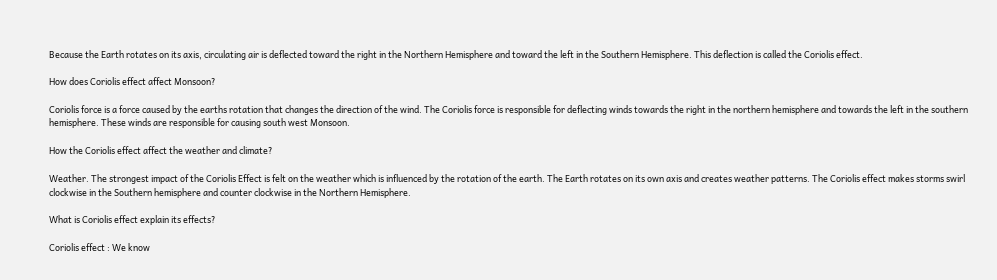Because the Earth rotates on its axis, circulating air is deflected toward the right in the Northern Hemisphere and toward the left in the Southern Hemisphere. This deflection is called the Coriolis effect.

How does Coriolis effect affect Monsoon?

Coriolis force is a force caused by the earths rotation that changes the direction of the wind. The Coriolis force is responsible for deflecting winds towards the right in the northern hemisphere and towards the left in the southern hemisphere. These winds are responsible for causing south west Monsoon.

How the Coriolis effect affect the weather and climate?

Weather. The strongest impact of the Coriolis Effect is felt on the weather which is influenced by the rotation of the earth. The Earth rotates on its own axis and creates weather patterns. The Coriolis effect makes storms swirl clockwise in the Southern hemisphere and counter clockwise in the Northern Hemisphere.

What is Coriolis effect explain its effects?

Coriolis effect : We know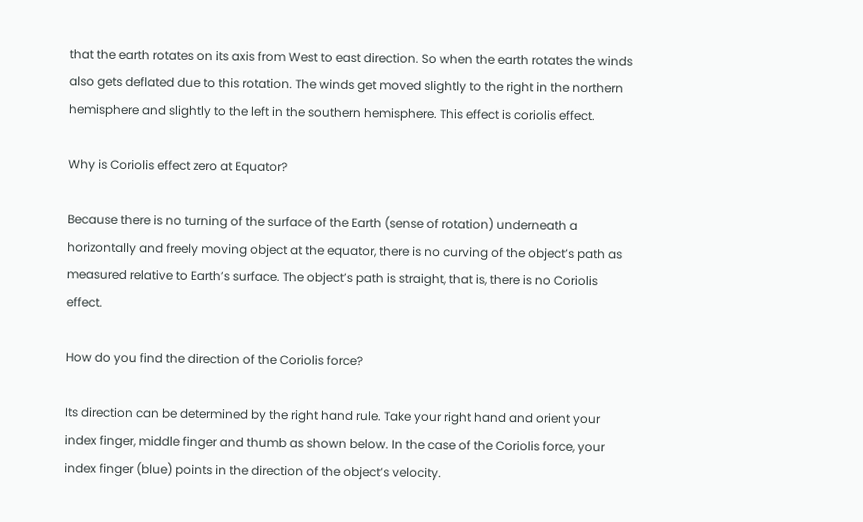that the earth rotates on its axis from West to east direction. So when the earth rotates the winds also gets deflated due to this rotation. The winds get moved slightly to the right in the northern hemisphere and slightly to the left in the southern hemisphere. This effect is coriolis effect.

Why is Coriolis effect zero at Equator?

Because there is no turning of the surface of the Earth (sense of rotation) underneath a horizontally and freely moving object at the equator, there is no curving of the object’s path as measured relative to Earth’s surface. The object’s path is straight, that is, there is no Coriolis effect.

How do you find the direction of the Coriolis force?

Its direction can be determined by the right hand rule. Take your right hand and orient your index finger, middle finger and thumb as shown below. In the case of the Coriolis force, your index finger (blue) points in the direction of the object’s velocity.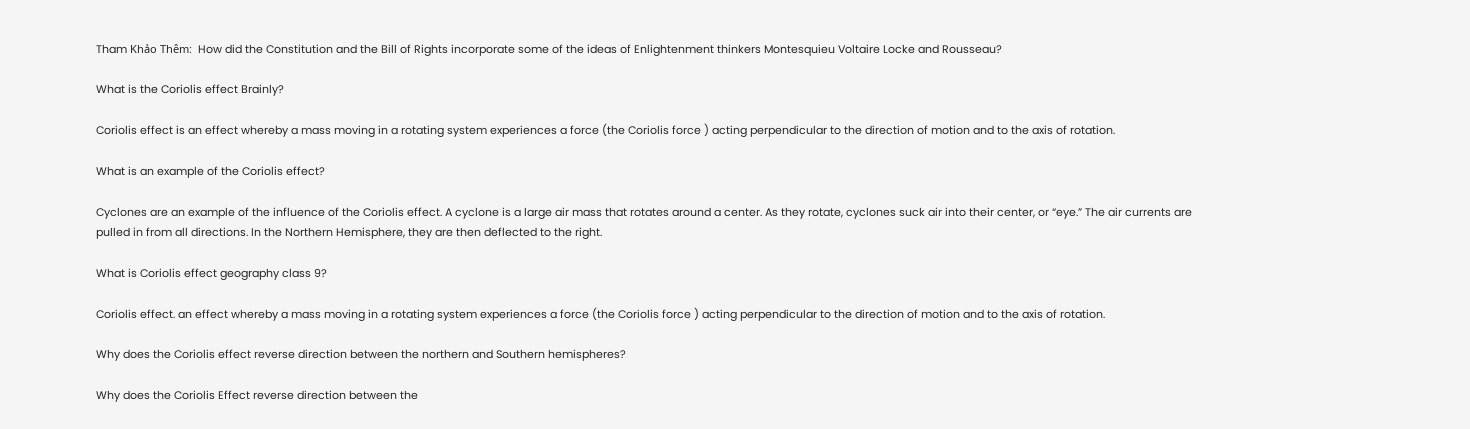Tham Khảo Thêm:  How did the Constitution and the Bill of Rights incorporate some of the ideas of Enlightenment thinkers Montesquieu Voltaire Locke and Rousseau?

What is the Coriolis effect Brainly?

Coriolis effect is an effect whereby a mass moving in a rotating system experiences a force (the Coriolis force ) acting perpendicular to the direction of motion and to the axis of rotation.

What is an example of the Coriolis effect?

Cyclones are an example of the influence of the Coriolis effect. A cyclone is a large air mass that rotates around a center. As they rotate, cyclones suck air into their center, or “eye.” The air currents are pulled in from all directions. In the Northern Hemisphere, they are then deflected to the right.

What is Coriolis effect geography class 9?

Coriolis effect. an effect whereby a mass moving in a rotating system experiences a force (the Coriolis force ) acting perpendicular to the direction of motion and to the axis of rotation.

Why does the Coriolis effect reverse direction between the northern and Southern hemispheres?

Why does the Coriolis Effect reverse direction between the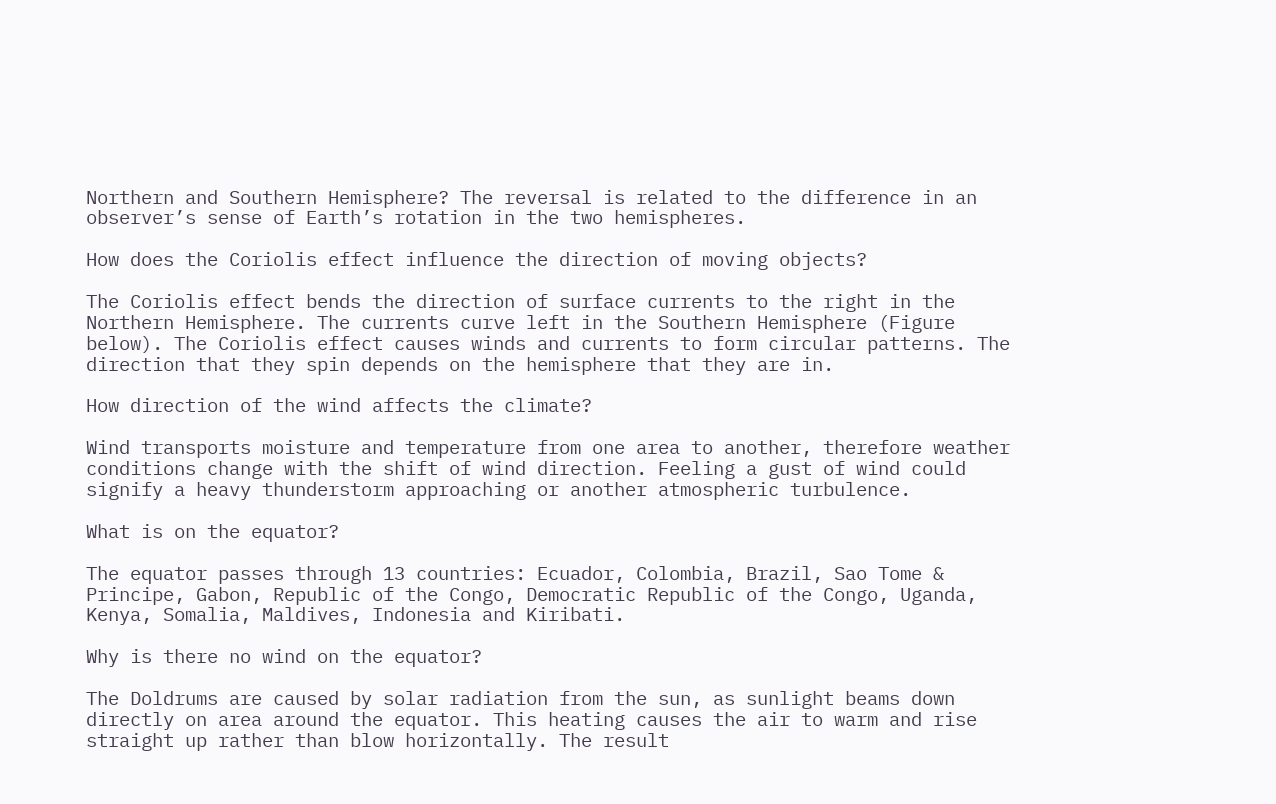Northern and Southern Hemisphere? The reversal is related to the difference in an observer’s sense of Earth’s rotation in the two hemispheres.

How does the Coriolis effect influence the direction of moving objects?

The Coriolis effect bends the direction of surface currents to the right in the Northern Hemisphere. The currents curve left in the Southern Hemisphere (Figure below). The Coriolis effect causes winds and currents to form circular patterns. The direction that they spin depends on the hemisphere that they are in.

How direction of the wind affects the climate?

Wind transports moisture and temperature from one area to another, therefore weather conditions change with the shift of wind direction. Feeling a gust of wind could signify a heavy thunderstorm approaching or another atmospheric turbulence.

What is on the equator?

The equator passes through 13 countries: Ecuador, Colombia, Brazil, Sao Tome & Principe, Gabon, Republic of the Congo, Democratic Republic of the Congo, Uganda, Kenya, Somalia, Maldives, Indonesia and Kiribati.

Why is there no wind on the equator?

The Doldrums are caused by solar radiation from the sun, as sunlight beams down directly on area around the equator. This heating causes the air to warm and rise straight up rather than blow horizontally. The result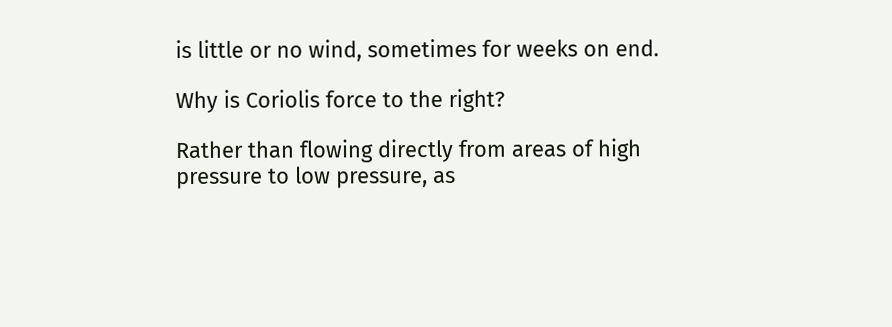is little or no wind, sometimes for weeks on end.

Why is Coriolis force to the right?

Rather than flowing directly from areas of high pressure to low pressure, as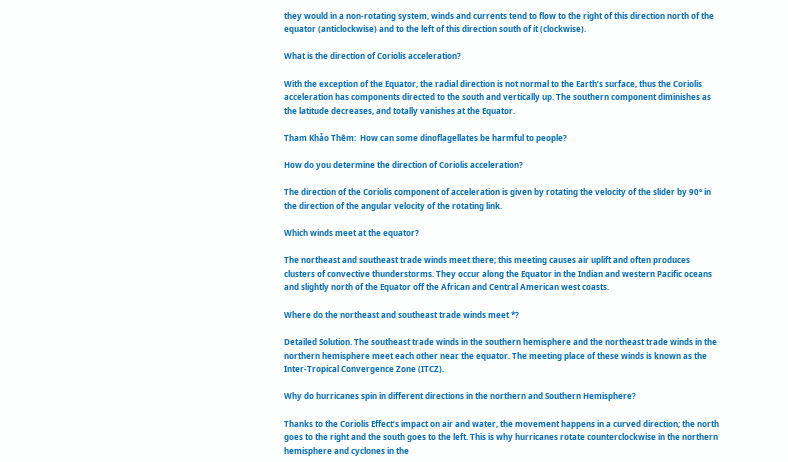they would in a non-rotating system, winds and currents tend to flow to the right of this direction north of the equator (anticlockwise) and to the left of this direction south of it (clockwise).

What is the direction of Coriolis acceleration?

With the exception of the Equator, the radial direction is not normal to the Earth’s surface, thus the Coriolis acceleration has components directed to the south and vertically up. The southern component diminishes as the latitude decreases, and totally vanishes at the Equator.

Tham Khảo Thêm:  How can some dinoflagellates be harmful to people?

How do you determine the direction of Coriolis acceleration?

The direction of the Coriolis component of acceleration is given by rotating the velocity of the slider by 90° in the direction of the angular velocity of the rotating link.

Which winds meet at the equator?

The northeast and southeast trade winds meet there; this meeting causes air uplift and often produces clusters of convective thunderstorms. They occur along the Equator in the Indian and western Pacific oceans and slightly north of the Equator off the African and Central American west coasts.

Where do the northeast and southeast trade winds meet *?

Detailed Solution. The southeast trade winds in the southern hemisphere and the northeast trade winds in the northern hemisphere meet each other near the equator. The meeting place of these winds is known as the Inter-Tropical Convergence Zone (ITCZ).

Why do hurricanes spin in different directions in the northern and Southern Hemisphere?

Thanks to the Coriolis Effect’s impact on air and water, the movement happens in a curved direction; the north goes to the right and the south goes to the left. This is why hurricanes rotate counterclockwise in the northern hemisphere and cyclones in the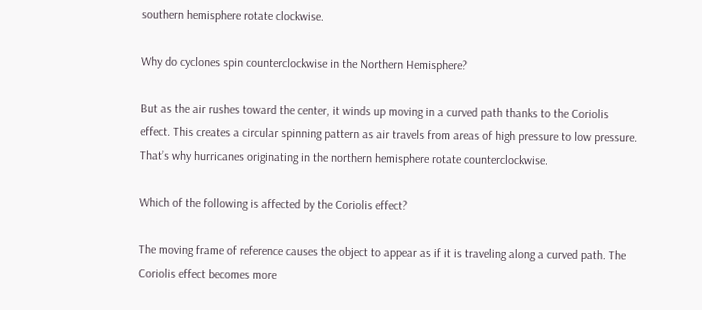southern hemisphere rotate clockwise.

Why do cyclones spin counterclockwise in the Northern Hemisphere?

But as the air rushes toward the center, it winds up moving in a curved path thanks to the Coriolis effect. This creates a circular spinning pattern as air travels from areas of high pressure to low pressure. That’s why hurricanes originating in the northern hemisphere rotate counterclockwise.

Which of the following is affected by the Coriolis effect?

The moving frame of reference causes the object to appear as if it is traveling along a curved path. The Coriolis effect becomes more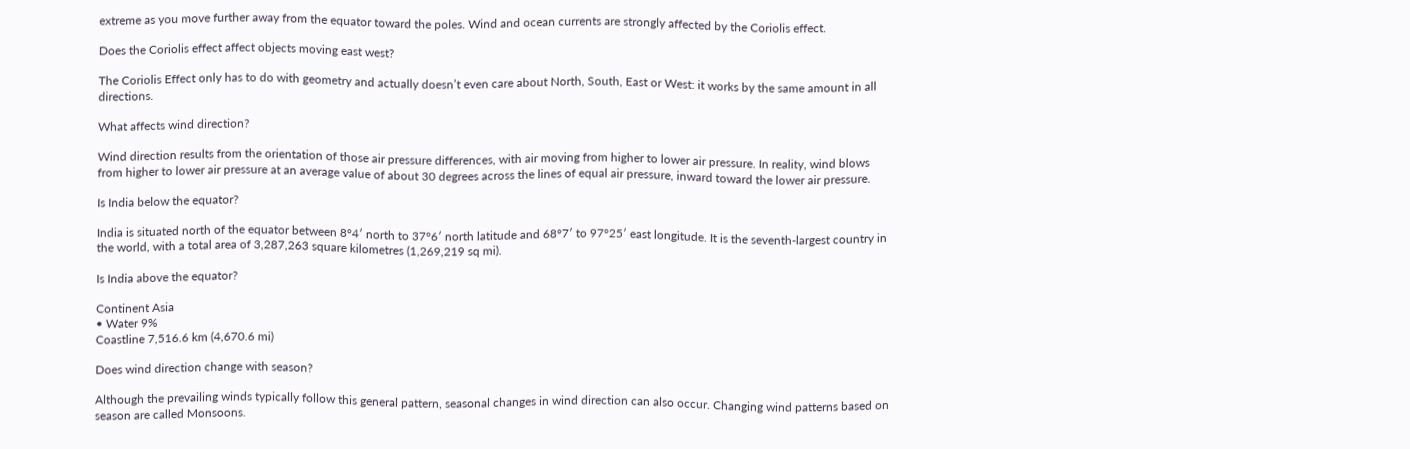extreme as you move further away from the equator toward the poles. Wind and ocean currents are strongly affected by the Coriolis effect.

Does the Coriolis effect affect objects moving east west?

The Coriolis Effect only has to do with geometry and actually doesn’t even care about North, South, East or West: it works by the same amount in all directions.

What affects wind direction?

Wind direction results from the orientation of those air pressure differences, with air moving from higher to lower air pressure. In reality, wind blows from higher to lower air pressure at an average value of about 30 degrees across the lines of equal air pressure, inward toward the lower air pressure.

Is India below the equator?

India is situated north of the equator between 8°4′ north to 37°6′ north latitude and 68°7′ to 97°25′ east longitude. It is the seventh-largest country in the world, with a total area of 3,287,263 square kilometres (1,269,219 sq mi).

Is India above the equator?

Continent Asia
• Water 9%
Coastline 7,516.6 km (4,670.6 mi)

Does wind direction change with season?

Although the prevailing winds typically follow this general pattern, seasonal changes in wind direction can also occur. Changing wind patterns based on season are called Monsoons.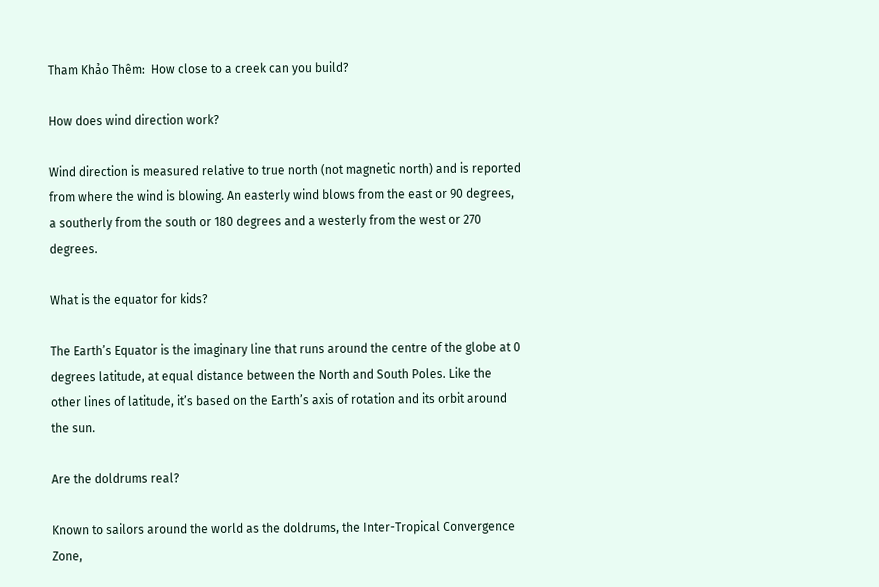Tham Khảo Thêm:  How close to a creek can you build?

How does wind direction work?

Wind direction is measured relative to true north (not magnetic north) and is reported from where the wind is blowing. An easterly wind blows from the east or 90 degrees, a southerly from the south or 180 degrees and a westerly from the west or 270 degrees.

What is the equator for kids?

The Earth’s Equator is the imaginary line that runs around the centre of the globe at 0 degrees latitude, at equal distance between the North and South Poles. Like the other lines of latitude, it’s based on the Earth’s axis of rotation and its orbit around the sun.

Are the doldrums real?

Known to sailors around the world as the doldrums, the Inter-Tropical Convergence Zone,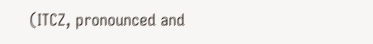(ITCZ, pronounced and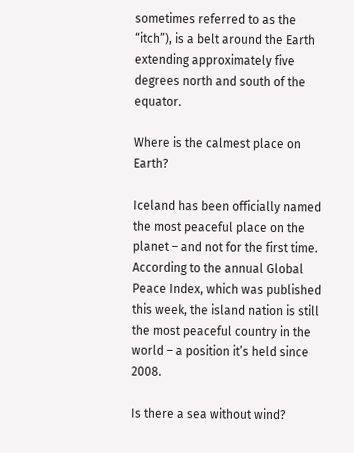sometimes referred to as the “itch”), is a belt around the Earth extending approximately five degrees north and south of the equator.

Where is the calmest place on Earth?

Iceland has been officially named the most peaceful place on the planet – and not for the first time. According to the annual Global Peace Index, which was published this week, the island nation is still the most peaceful country in the world – a position it’s held since 2008.

Is there a sea without wind?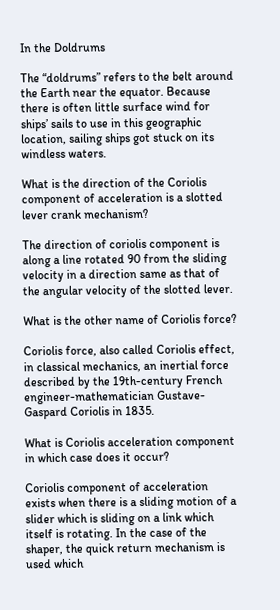In the Doldrums

The “doldrums” refers to the belt around the Earth near the equator. Because there is often little surface wind for ships’ sails to use in this geographic location, sailing ships got stuck on its windless waters.

What is the direction of the Coriolis component of acceleration is a slotted lever crank mechanism?

The direction of coriolis component is along a line rotated 90 from the sliding velocity in a direction same as that of the angular velocity of the slotted lever.

What is the other name of Coriolis force?

Coriolis force, also called Coriolis effect, in classical mechanics, an inertial force described by the 19th-century French engineer-mathematician Gustave-Gaspard Coriolis in 1835.

What is Coriolis acceleration component in which case does it occur?

Coriolis component of acceleration exists when there is a sliding motion of a slider which is sliding on a link which itself is rotating. In the case of the shaper, the quick return mechanism is used which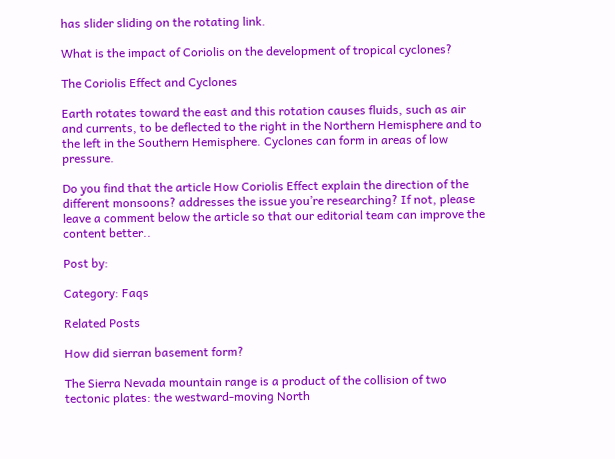has slider sliding on the rotating link.

What is the impact of Coriolis on the development of tropical cyclones?

The Coriolis Effect and Cyclones

Earth rotates toward the east and this rotation causes fluids, such as air and currents, to be deflected to the right in the Northern Hemisphere and to the left in the Southern Hemisphere. Cyclones can form in areas of low pressure.

Do you find that the article How Coriolis Effect explain the direction of the different monsoons? addresses the issue you’re researching? If not, please leave a comment below the article so that our editorial team can improve the content better..

Post by:

Category: Faqs

Related Posts

How did sierran basement form?

The Sierra Nevada mountain range is a product of the collision of two tectonic plates: the westward-moving North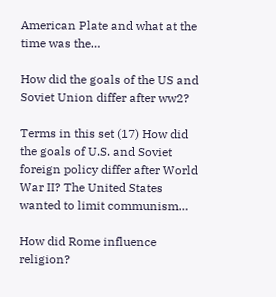American Plate and what at the time was the…

How did the goals of the US and Soviet Union differ after ww2?

Terms in this set (17) How did the goals of U.S. and Soviet foreign policy differ after World War II? The United States wanted to limit communism…

How did Rome influence religion?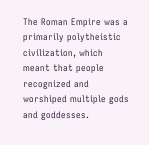The Roman Empire was a primarily polytheistic civilization, which meant that people recognized and worshiped multiple gods and goddesses.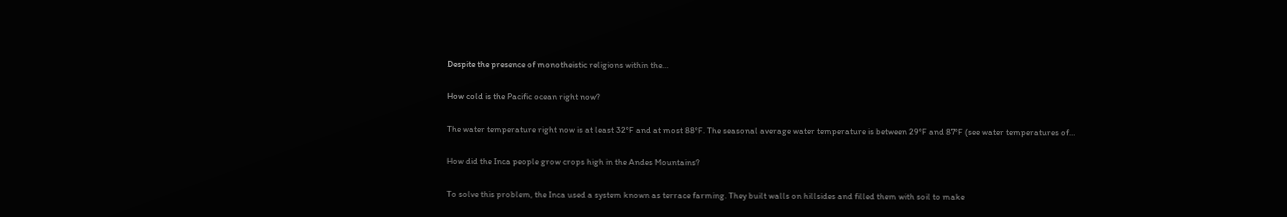Despite the presence of monotheistic religions within the…

How cold is the Pacific ocean right now?

The water temperature right now is at least 32°F and at most 88°F. The seasonal average water temperature is between 29°F and 87°F (see water temperatures of…

How did the Inca people grow crops high in the Andes Mountains?

To solve this problem, the Inca used a system known as terrace farming. They built walls on hillsides and filled them with soil to make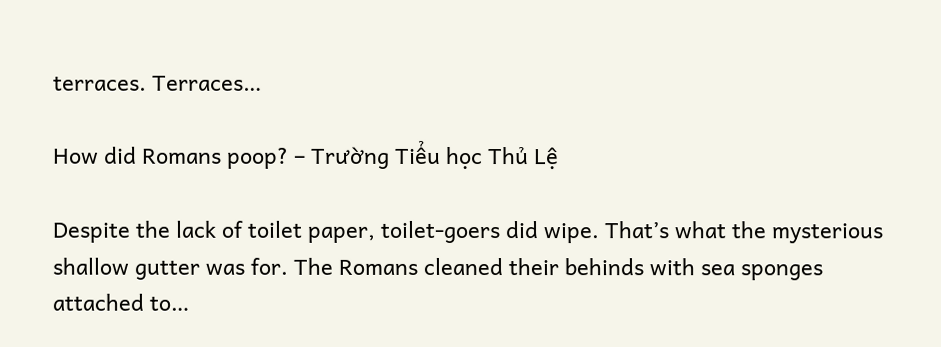terraces. Terraces…

How did Romans poop? – Trường Tiểu học Thủ Lệ

Despite the lack of toilet paper, toilet-goers did wipe. That’s what the mysterious shallow gutter was for. The Romans cleaned their behinds with sea sponges attached to…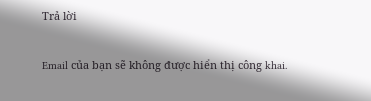Trả lời

Email của bạn sẽ không được hiển thị công khai.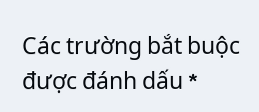Các trường bắt buộc được đánh dấu *